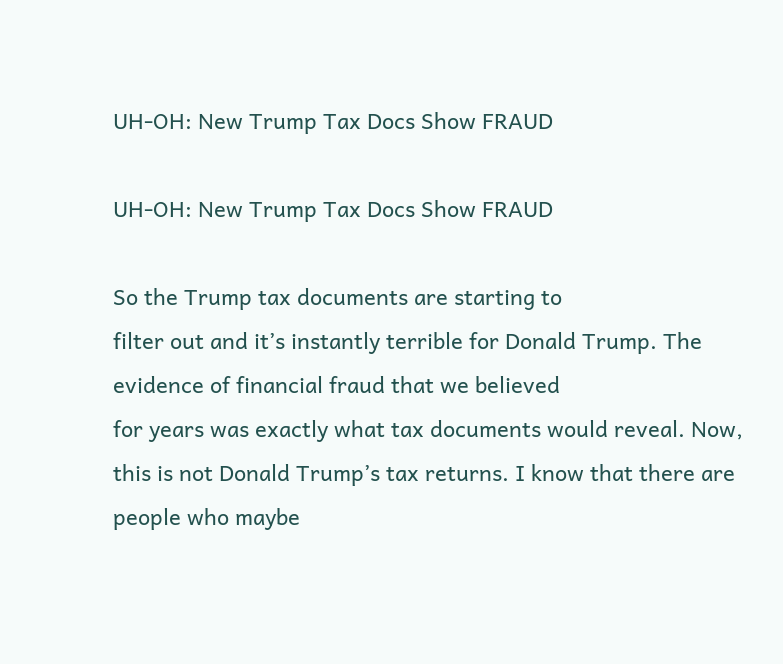UH-OH: New Trump Tax Docs Show FRAUD

UH-OH: New Trump Tax Docs Show FRAUD

So the Trump tax documents are starting to
filter out and it’s instantly terrible for Donald Trump. The evidence of financial fraud that we believed
for years was exactly what tax documents would reveal. Now, this is not Donald Trump’s tax returns. I know that there are people who maybe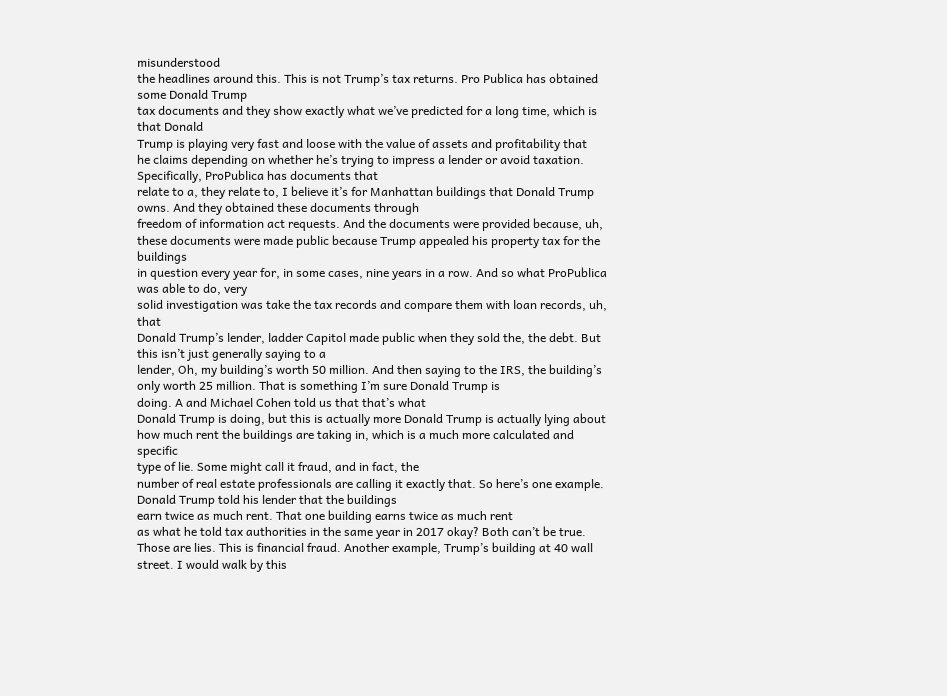misunderstood
the headlines around this. This is not Trump’s tax returns. Pro Publica has obtained some Donald Trump
tax documents and they show exactly what we’ve predicted for a long time, which is that Donald
Trump is playing very fast and loose with the value of assets and profitability that
he claims depending on whether he’s trying to impress a lender or avoid taxation. Specifically, ProPublica has documents that
relate to a, they relate to, I believe it’s for Manhattan buildings that Donald Trump
owns. And they obtained these documents through
freedom of information act requests. And the documents were provided because, uh,
these documents were made public because Trump appealed his property tax for the buildings
in question every year for, in some cases, nine years in a row. And so what ProPublica was able to do, very
solid investigation was take the tax records and compare them with loan records, uh, that
Donald Trump’s lender, ladder Capitol made public when they sold the, the debt. But this isn’t just generally saying to a
lender, Oh, my building’s worth 50 million. And then saying to the IRS, the building’s
only worth 25 million. That is something I’m sure Donald Trump is
doing. A and Michael Cohen told us that that’s what
Donald Trump is doing, but this is actually more Donald Trump is actually lying about
how much rent the buildings are taking in, which is a much more calculated and specific
type of lie. Some might call it fraud, and in fact, the
number of real estate professionals are calling it exactly that. So here’s one example. Donald Trump told his lender that the buildings
earn twice as much rent. That one building earns twice as much rent
as what he told tax authorities in the same year in 2017 okay? Both can’t be true. Those are lies. This is financial fraud. Another example, Trump’s building at 40 wall
street. I would walk by this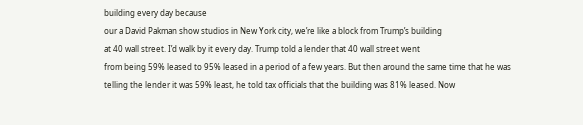building every day because
our a David Pakman show studios in New York city, we’re like a block from Trump’s building
at 40 wall street. I’d walk by it every day. Trump told a lender that 40 wall street went
from being 59% leased to 95% leased in a period of a few years. But then around the same time that he was
telling the lender it was 59% least, he told tax officials that the building was 81% leased. Now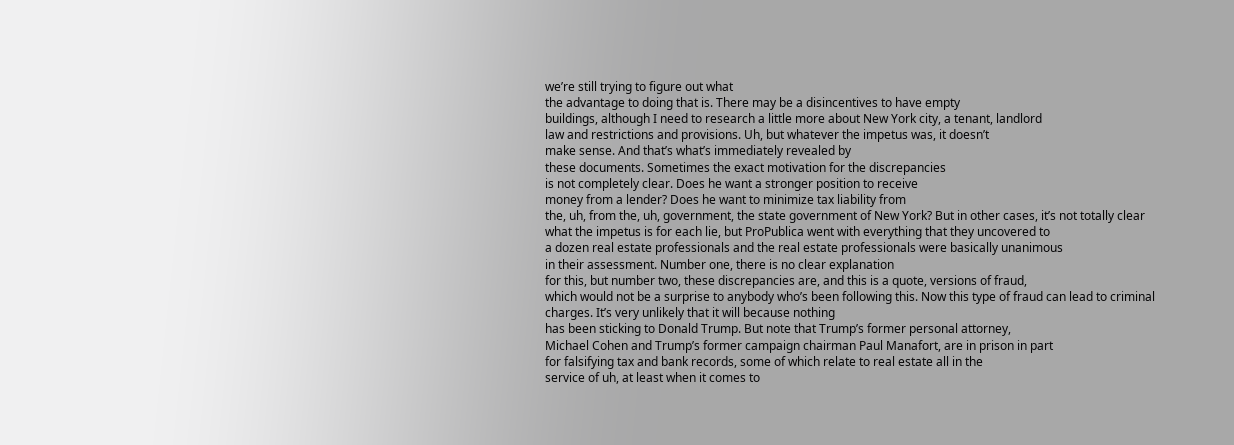we’re still trying to figure out what
the advantage to doing that is. There may be a disincentives to have empty
buildings, although I need to research a little more about New York city, a tenant, landlord
law and restrictions and provisions. Uh, but whatever the impetus was, it doesn’t
make sense. And that’s what’s immediately revealed by
these documents. Sometimes the exact motivation for the discrepancies
is not completely clear. Does he want a stronger position to receive
money from a lender? Does he want to minimize tax liability from
the, uh, from the, uh, government, the state government of New York? But in other cases, it’s not totally clear
what the impetus is for each lie, but ProPublica went with everything that they uncovered to
a dozen real estate professionals and the real estate professionals were basically unanimous
in their assessment. Number one, there is no clear explanation
for this, but number two, these discrepancies are, and this is a quote, versions of fraud,
which would not be a surprise to anybody who’s been following this. Now this type of fraud can lead to criminal
charges. It’s very unlikely that it will because nothing
has been sticking to Donald Trump. But note that Trump’s former personal attorney,
Michael Cohen and Trump’s former campaign chairman Paul Manafort, are in prison in part
for falsifying tax and bank records, some of which relate to real estate all in the
service of uh, at least when it comes to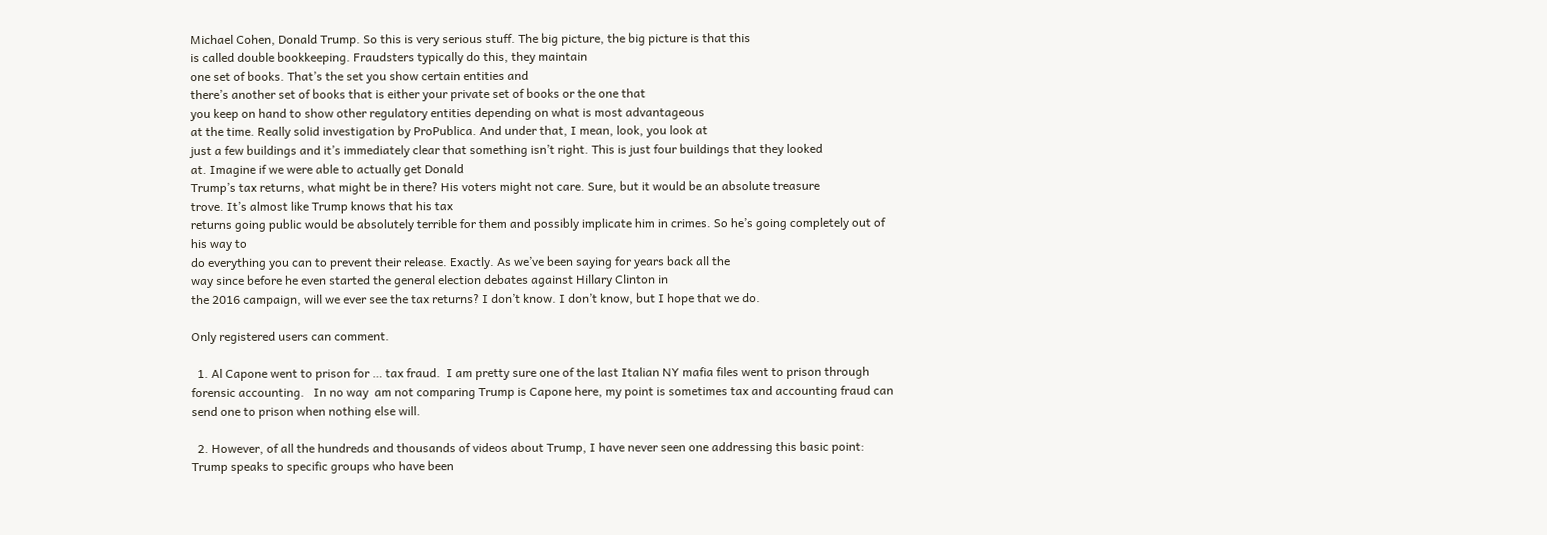Michael Cohen, Donald Trump. So this is very serious stuff. The big picture, the big picture is that this
is called double bookkeeping. Fraudsters typically do this, they maintain
one set of books. That’s the set you show certain entities and
there’s another set of books that is either your private set of books or the one that
you keep on hand to show other regulatory entities depending on what is most advantageous
at the time. Really solid investigation by ProPublica. And under that, I mean, look, you look at
just a few buildings and it’s immediately clear that something isn’t right. This is just four buildings that they looked
at. Imagine if we were able to actually get Donald
Trump’s tax returns, what might be in there? His voters might not care. Sure, but it would be an absolute treasure
trove. It’s almost like Trump knows that his tax
returns going public would be absolutely terrible for them and possibly implicate him in crimes. So he’s going completely out of his way to
do everything you can to prevent their release. Exactly. As we’ve been saying for years back all the
way since before he even started the general election debates against Hillary Clinton in
the 2016 campaign, will we ever see the tax returns? I don’t know. I don’t know, but I hope that we do.

Only registered users can comment.

  1. Al Capone went to prison for … tax fraud.  I am pretty sure one of the last Italian NY mafia files went to prison through forensic accounting.   In no way  am not comparing Trump is Capone here, my point is sometimes tax and accounting fraud can send one to prison when nothing else will.

  2. However, of all the hundreds and thousands of videos about Trump, I have never seen one addressing this basic point: Trump speaks to specific groups who have been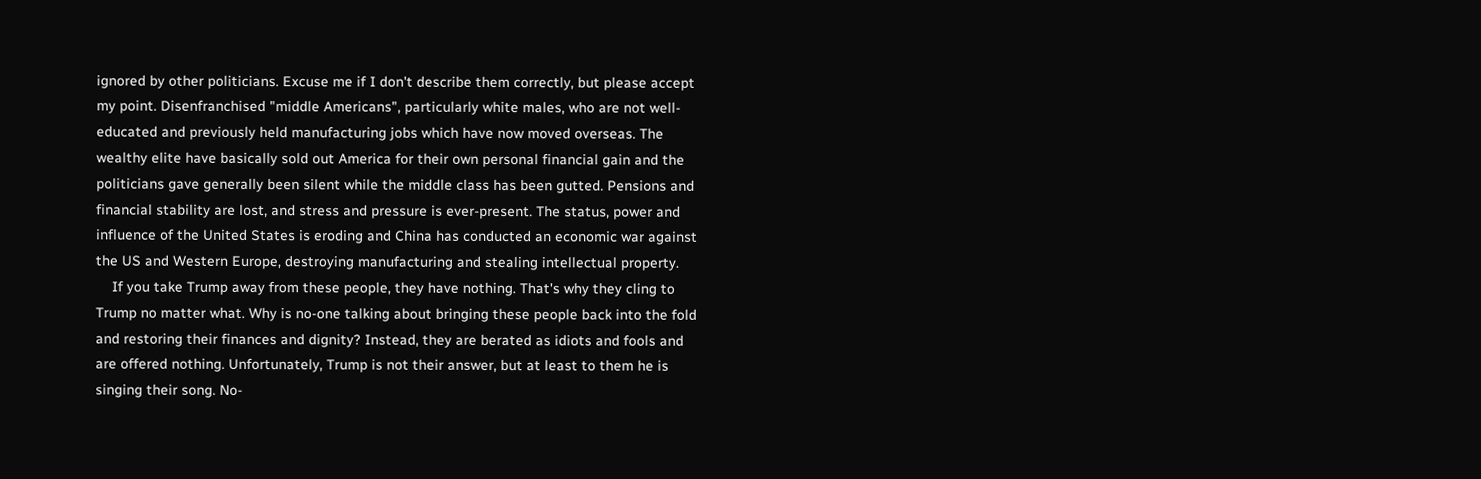ignored by other politicians. Excuse me if I don't describe them correctly, but please accept my point. Disenfranchised "middle Americans", particularly white males, who are not well-educated and previously held manufacturing jobs which have now moved overseas. The wealthy elite have basically sold out America for their own personal financial gain and the politicians gave generally been silent while the middle class has been gutted. Pensions and financial stability are lost, and stress and pressure is ever-present. The status, power and influence of the United States is eroding and China has conducted an economic war against the US and Western Europe, destroying manufacturing and stealing intellectual property.
    If you take Trump away from these people, they have nothing. That's why they cling to Trump no matter what. Why is no-one talking about bringing these people back into the fold and restoring their finances and dignity? Instead, they are berated as idiots and fools and are offered nothing. Unfortunately, Trump is not their answer, but at least to them he is singing their song. No-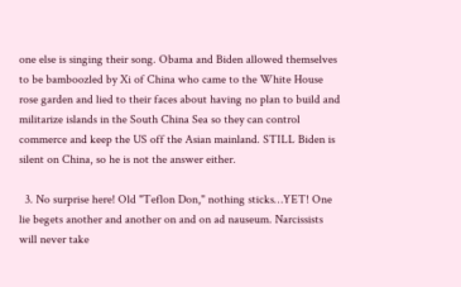one else is singing their song. Obama and Biden allowed themselves to be bamboozled by Xi of China who came to the White House rose garden and lied to their faces about having no plan to build and militarize islands in the South China Sea so they can control commerce and keep the US off the Asian mainland. STILL Biden is silent on China, so he is not the answer either.

  3. No surprise here! Old "Teflon Don," nothing sticks…YET! One lie begets another and another on and on ad nauseum. Narcissists will never take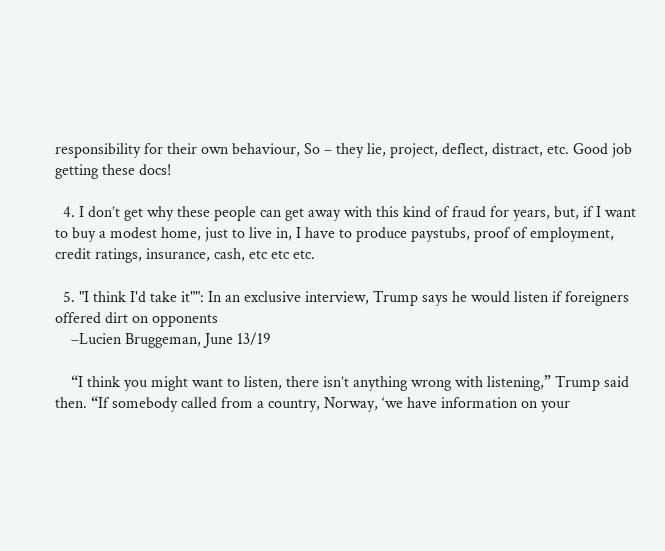responsibility for their own behaviour, So – they lie, project, deflect, distract, etc. Good job getting these docs!

  4. I don’t get why these people can get away with this kind of fraud for years, but, if I want to buy a modest home, just to live in, I have to produce paystubs, proof of employment, credit ratings, insurance, cash, etc etc etc.

  5. "I think I'd take it"": In an exclusive interview, Trump says he would listen if foreigners offered dirt on opponents
    –Lucien Bruggeman, June 13/19

    “I think you might want to listen, there isn’t anything wrong with listening,” Trump said then. “If somebody called from a country, Norway, ‘we have information on your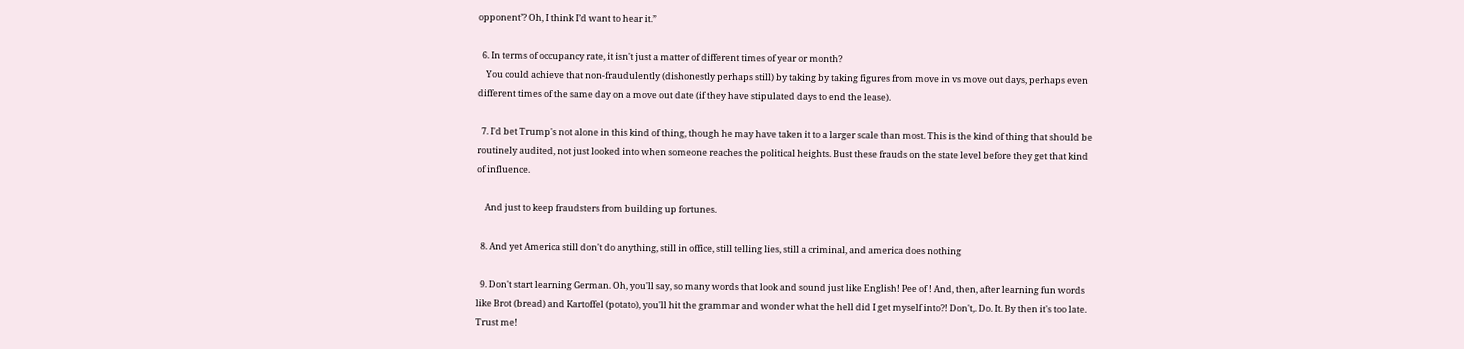opponent’? Oh, I think I’d want to hear it.”

  6. In terms of occupancy rate, it isn't just a matter of different times of year or month?
    You could achieve that non-fraudulently (dishonestly perhaps still) by taking by taking figures from move in vs move out days, perhaps even different times of the same day on a move out date (if they have stipulated days to end the lease).

  7. I'd bet Trump's not alone in this kind of thing, though he may have taken it to a larger scale than most. This is the kind of thing that should be routinely audited, not just looked into when someone reaches the political heights. Bust these frauds on the state level before they get that kind of influence.

    And just to keep fraudsters from building up fortunes.

  8. And yet America still don't do anything, still in office, still telling lies, still a criminal, and america does nothing

  9. Don't start learning German. Oh, you'll say, so many words that look and sound just like English! Pee of ! And, then, after learning fun words like Brot (bread) and Kartoffel (potato), you'll hit the grammar and wonder what the hell did I get myself into?! Don't,. Do. It. By then it's too late. Trust me!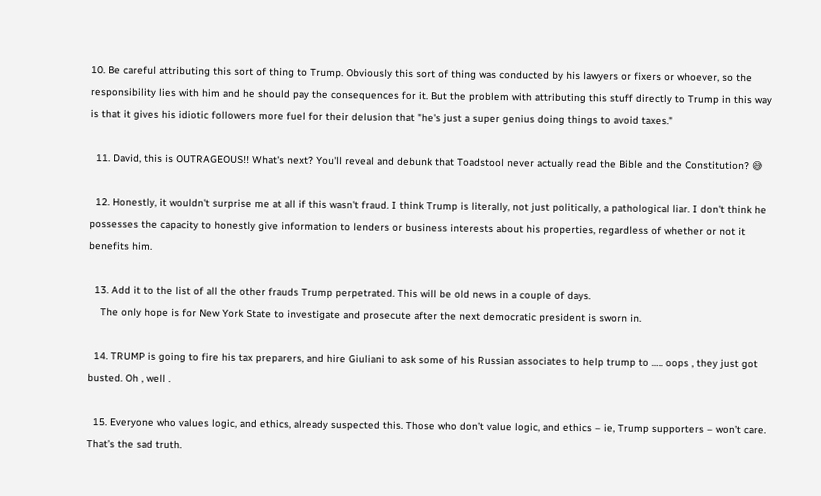10. Be careful attributing this sort of thing to Trump. Obviously this sort of thing was conducted by his lawyers or fixers or whoever, so the responsibility lies with him and he should pay the consequences for it. But the problem with attributing this stuff directly to Trump in this way is that it gives his idiotic followers more fuel for their delusion that "he's just a super genius doing things to avoid taxes."

  11. David, this is OUTRAGEOUS!! What's next? You'll reveal and debunk that Toadstool never actually read the Bible and the Constitution? 😅

  12. Honestly, it wouldn't surprise me at all if this wasn't fraud. I think Trump is literally, not just politically, a pathological liar. I don't think he possesses the capacity to honestly give information to lenders or business interests about his properties, regardless of whether or not it benefits him.

  13. Add it to the list of all the other frauds Trump perpetrated. This will be old news in a couple of days.
    The only hope is for New York State to investigate and prosecute after the next democratic president is sworn in.

  14. TRUMP is going to fire his tax preparers, and hire Giuliani to ask some of his Russian associates to help trump to ….. oops , they just got busted. Oh , well .

  15. Everyone who values logic, and ethics, already suspected this. Those who don’t value logic, and ethics – ie, Trump supporters – won’t care. That’s the sad truth.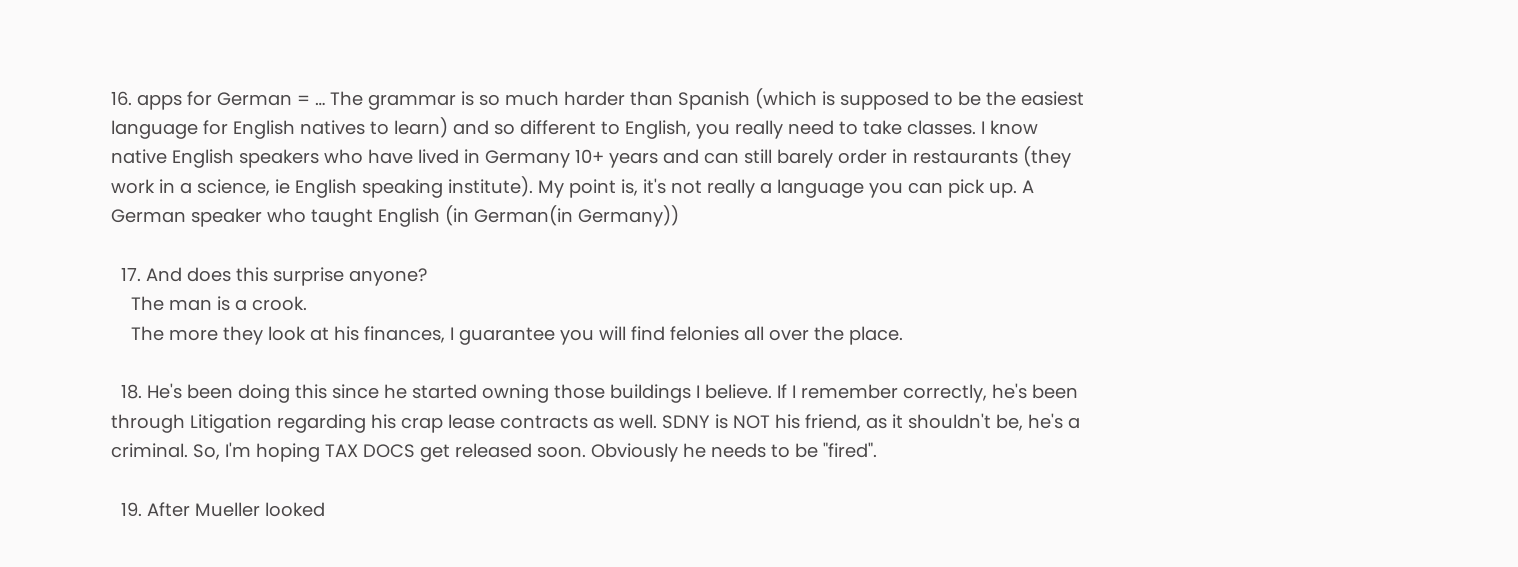16. apps for German = … The grammar is so much harder than Spanish (which is supposed to be the easiest language for English natives to learn) and so different to English, you really need to take classes. I know native English speakers who have lived in Germany 10+ years and can still barely order in restaurants (they work in a science, ie English speaking institute). My point is, it's not really a language you can pick up. A German speaker who taught English (in German(in Germany))

  17. And does this surprise anyone?
    The man is a crook.
    The more they look at his finances, I guarantee you will find felonies all over the place.

  18. He's been doing this since he started owning those buildings I believe. If I remember correctly, he's been through Litigation regarding his crap lease contracts as well. SDNY is NOT his friend, as it shouldn't be, he's a criminal. So, I'm hoping TAX DOCS get released soon. Obviously he needs to be "fired".

  19. After Mueller looked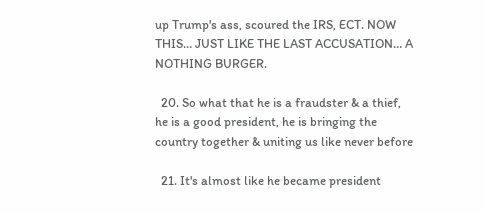up Trump's ass, scoured the IRS, ECT. NOW THIS… JUST LIKE THE LAST ACCUSATION… A NOTHING BURGER.

  20. So what that he is a fraudster & a thief, he is a good president, he is bringing the country together & uniting us like never before

  21. It's almost like he became president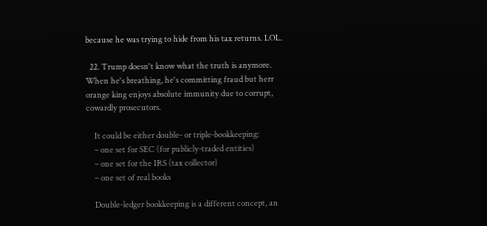because he was trying to hide from his tax returns. LOL.

  22. Trump doesn't know what the truth is anymore. When he's breathing, he's committing fraud but herr orange king enjoys absolute immunity due to corrupt, cowardly prosecutors.

    It could be either double- or triple-bookkeeping:
    – one set for SEC (for publicly-traded entities)
    – one set for the IRS (tax collector)
    – one set of real books

    Double-ledger bookkeeping is a different concept, an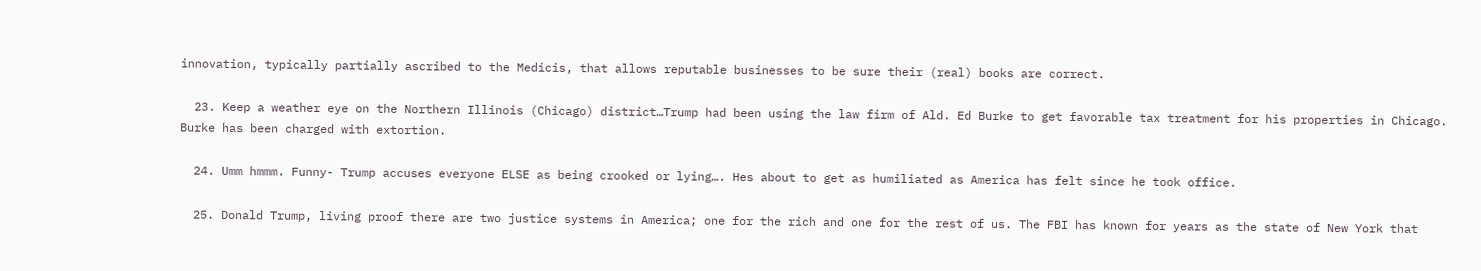innovation, typically partially ascribed to the Medicis, that allows reputable businesses to be sure their (real) books are correct.

  23. Keep a weather eye on the Northern Illinois (Chicago) district…Trump had been using the law firm of Ald. Ed Burke to get favorable tax treatment for his properties in Chicago. Burke has been charged with extortion.

  24. Umm hmmm. Funny- Trump accuses everyone ELSE as being crooked or lying…. Hes about to get as humiliated as America has felt since he took office.

  25. Donald Trump, living proof there are two justice systems in America; one for the rich and one for the rest of us. The FBI has known for years as the state of New York that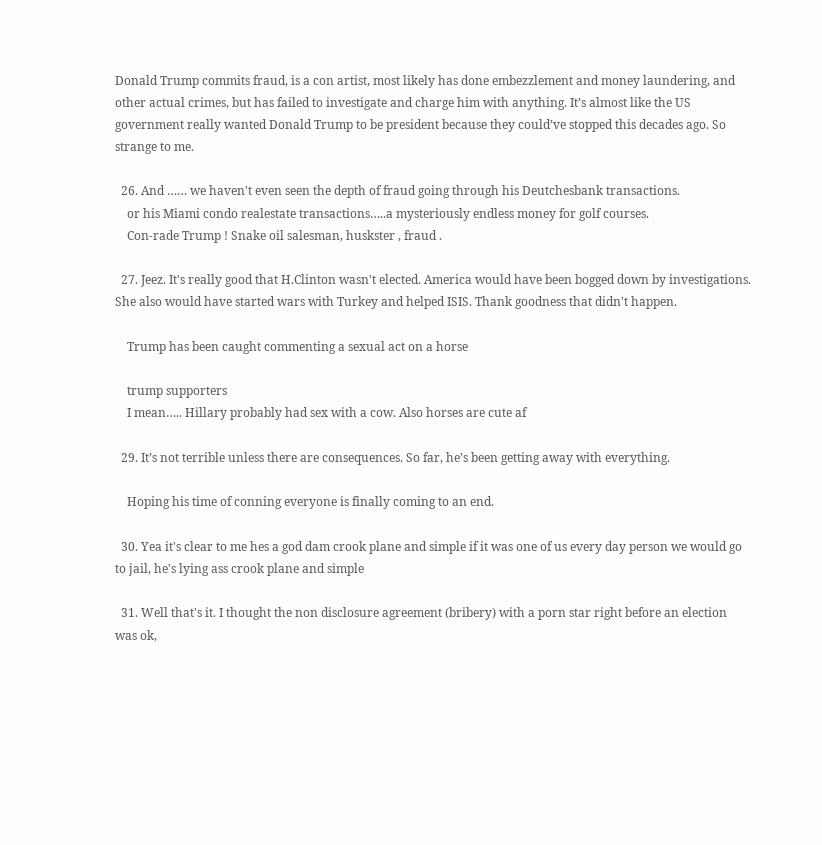Donald Trump commits fraud, is a con artist, most likely has done embezzlement and money laundering, and other actual crimes, but has failed to investigate and charge him with anything. It’s almost like the US government really wanted Donald Trump to be president because they could’ve stopped this decades ago. So strange to me.

  26. And …… we haven't even seen the depth of fraud going through his Deutchesbank transactions.
    or his Miami condo realestate transactions…..a mysteriously endless money for golf courses.
    Con-rade Trump ! Snake oil salesman, huskster , fraud .

  27. Jeez. It's really good that H.Clinton wasn't elected. America would have been bogged down by investigations. She also would have started wars with Turkey and helped ISIS. Thank goodness that didn't happen.

    Trump has been caught commenting a sexual act on a horse

    trump supporters
    I mean….. Hillary probably had sex with a cow. Also horses are cute af

  29. It’s not terrible unless there are consequences. So far, he’s been getting away with everything.

    Hoping his time of conning everyone is finally coming to an end.

  30. Yea it's clear to me hes a god dam crook plane and simple if it was one of us every day person we would go to jail, he's lying ass crook plane and simple

  31. Well that's it. I thought the non disclosure agreement (bribery) with a porn star right before an election was ok,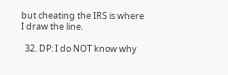but cheating the IRS is where I draw the line.

  32. DP: I do NOT know why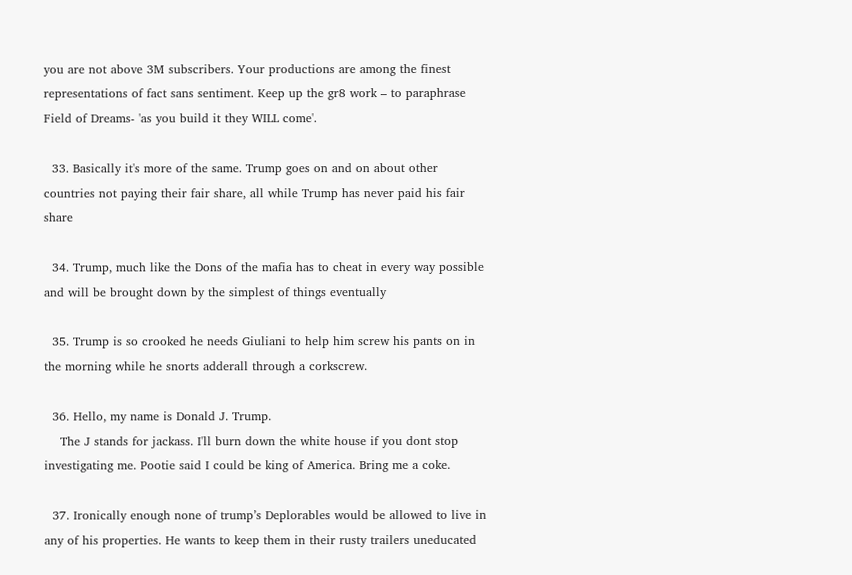you are not above 3M subscribers. Your productions are among the finest representations of fact sans sentiment. Keep up the gr8 work – to paraphrase Field of Dreams- 'as you build it they WILL come'.

  33. Basically it's more of the same. Trump goes on and on about other countries not paying their fair share, all while Trump has never paid his fair share

  34. Trump, much like the Dons of the mafia has to cheat in every way possible and will be brought down by the simplest of things eventually

  35. Trump is so crooked he needs Giuliani to help him screw his pants on in the morning while he snorts adderall through a corkscrew.

  36. Hello, my name is Donald J. Trump.
    The J stands for jackass. I'll burn down the white house if you dont stop investigating me. Pootie said I could be king of America. Bring me a coke.

  37. Ironically enough none of trump’s Deplorables would be allowed to live in any of his properties. He wants to keep them in their rusty trailers uneducated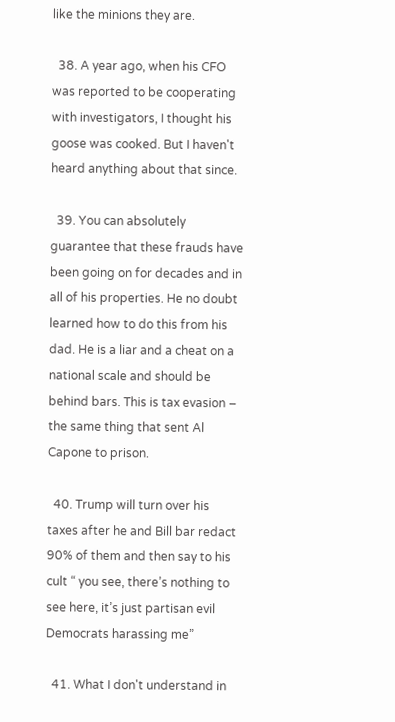like the minions they are.

  38. A year ago, when his CFO was reported to be cooperating with investigators, I thought his goose was cooked. But I haven't heard anything about that since.

  39. You can absolutely guarantee that these frauds have been going on for decades and in all of his properties. He no doubt learned how to do this from his dad. He is a liar and a cheat on a national scale and should be behind bars. This is tax evasion – the same thing that sent Al Capone to prison.

  40. Trump will turn over his taxes after he and Bill bar redact 90% of them and then say to his cult “ you see, there’s nothing to see here, it’s just partisan evil Democrats harassing me”

  41. What I don't understand in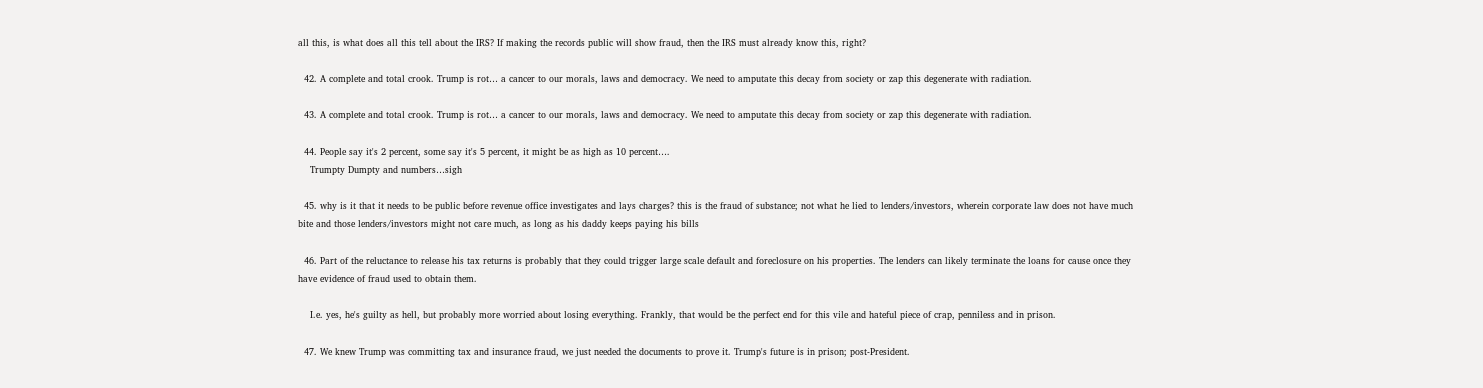all this, is what does all this tell about the IRS? If making the records public will show fraud, then the IRS must already know this, right?

  42. A complete and total crook. Trump is rot… a cancer to our morals, laws and democracy. We need to amputate this decay from society or zap this degenerate with radiation.

  43. A complete and total crook. Trump is rot… a cancer to our morals, laws and democracy. We need to amputate this decay from society or zap this degenerate with radiation.

  44. People say it's 2 percent, some say it's 5 percent, it might be as high as 10 percent….
    Trumpty Dumpty and numbers…sigh

  45. why is it that it needs to be public before revenue office investigates and lays charges? this is the fraud of substance; not what he lied to lenders/investors, wherein corporate law does not have much bite and those lenders/investors might not care much, as long as his daddy keeps paying his bills

  46. Part of the reluctance to release his tax returns is probably that they could trigger large scale default and foreclosure on his properties. The lenders can likely terminate the loans for cause once they have evidence of fraud used to obtain them.

    I.e. yes, he's guilty as hell, but probably more worried about losing everything. Frankly, that would be the perfect end for this vile and hateful piece of crap, penniless and in prison.

  47. We knew Trump was committing tax and insurance fraud, we just needed the documents to prove it. Trump's future is in prison; post-President.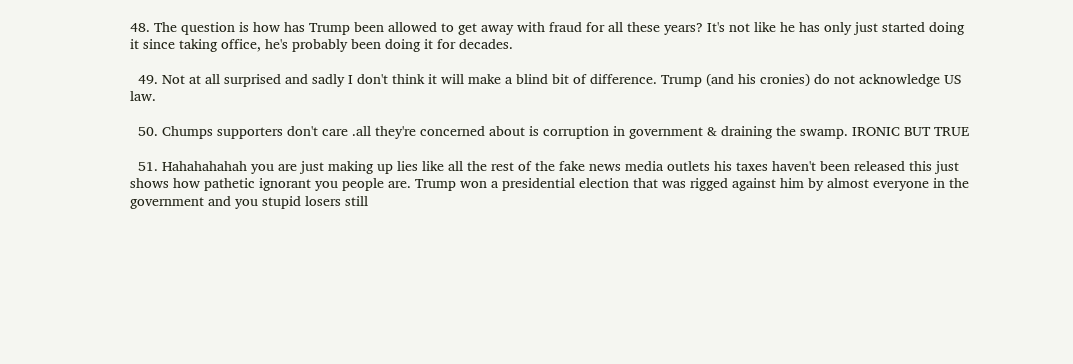48. The question is how has Trump been allowed to get away with fraud for all these years? It's not like he has only just started doing it since taking office, he's probably been doing it for decades.

  49. Not at all surprised and sadly I don't think it will make a blind bit of difference. Trump (and his cronies) do not acknowledge US law.

  50. Chumps supporters don't care .all they're concerned about is corruption in government & draining the swamp. IRONIC BUT TRUE

  51. Hahahahahah you are just making up lies like all the rest of the fake news media outlets his taxes haven't been released this just shows how pathetic ignorant you people are. Trump won a presidential election that was rigged against him by almost everyone in the government and you stupid losers still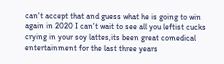can't accept that and guess what he is going to win again in 2020 I can't wait to see all you leftist cucks crying in your soy lattes,its been great comedical entertainment for the last three years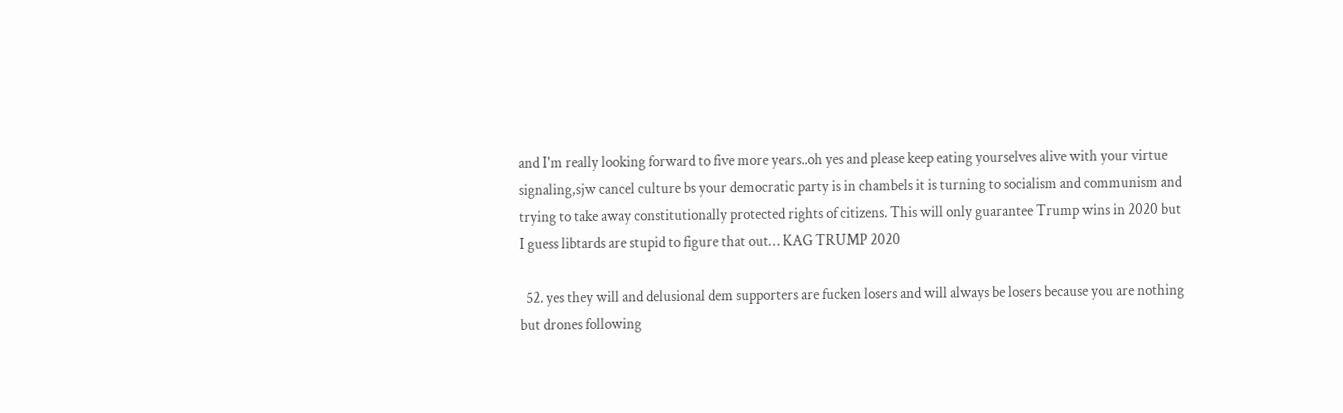and I'm really looking forward to five more years..oh yes and please keep eating yourselves alive with your virtue signaling,sjw cancel culture bs your democratic party is in chambels it is turning to socialism and communism and trying to take away constitutionally protected rights of citizens. This will only guarantee Trump wins in 2020 but I guess libtards are stupid to figure that out… KAG TRUMP 2020

  52. yes they will and delusional dem supporters are fucken losers and will always be losers because you are nothing but drones following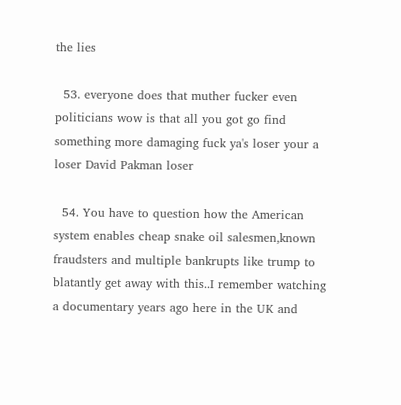the lies

  53. everyone does that muther fucker even politicians wow is that all you got go find something more damaging fuck ya's loser your a loser David Pakman loser

  54. You have to question how the American system enables cheap snake oil salesmen,known fraudsters and multiple bankrupts like trump to blatantly get away with this..I remember watching a documentary years ago here in the UK and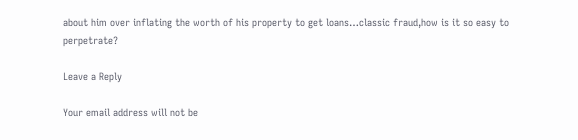about him over inflating the worth of his property to get loans…classic fraud,how is it so easy to perpetrate?

Leave a Reply

Your email address will not be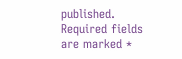published. Required fields are marked *